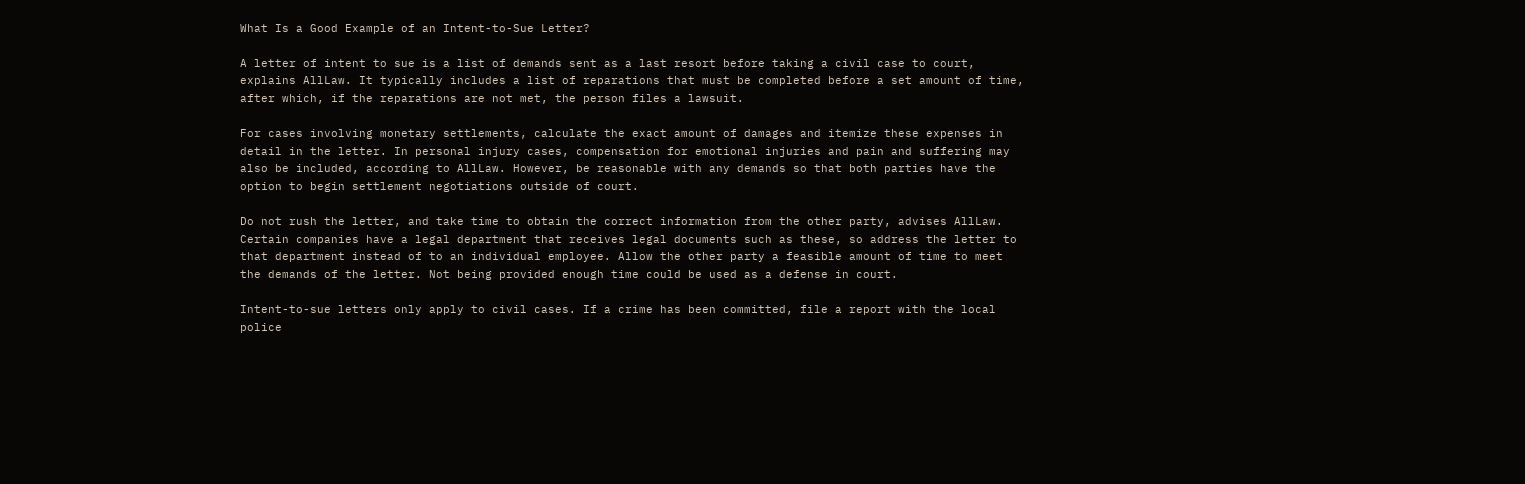What Is a Good Example of an Intent-to-Sue Letter?

A letter of intent to sue is a list of demands sent as a last resort before taking a civil case to court, explains AllLaw. It typically includes a list of reparations that must be completed before a set amount of time, after which, if the reparations are not met, the person files a lawsuit.

For cases involving monetary settlements, calculate the exact amount of damages and itemize these expenses in detail in the letter. In personal injury cases, compensation for emotional injuries and pain and suffering may also be included, according to AllLaw. However, be reasonable with any demands so that both parties have the option to begin settlement negotiations outside of court.

Do not rush the letter, and take time to obtain the correct information from the other party, advises AllLaw. Certain companies have a legal department that receives legal documents such as these, so address the letter to that department instead of to an individual employee. Allow the other party a feasible amount of time to meet the demands of the letter. Not being provided enough time could be used as a defense in court.

Intent-to-sue letters only apply to civil cases. If a crime has been committed, file a report with the local police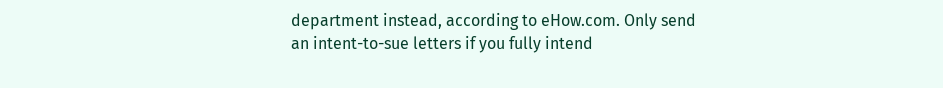department instead, according to eHow.com. Only send an intent-to-sue letters if you fully intend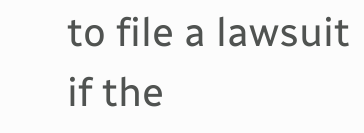to file a lawsuit if the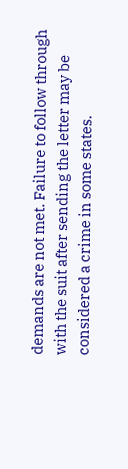demands are not met. Failure to follow through with the suit after sending the letter may be considered a crime in some states.